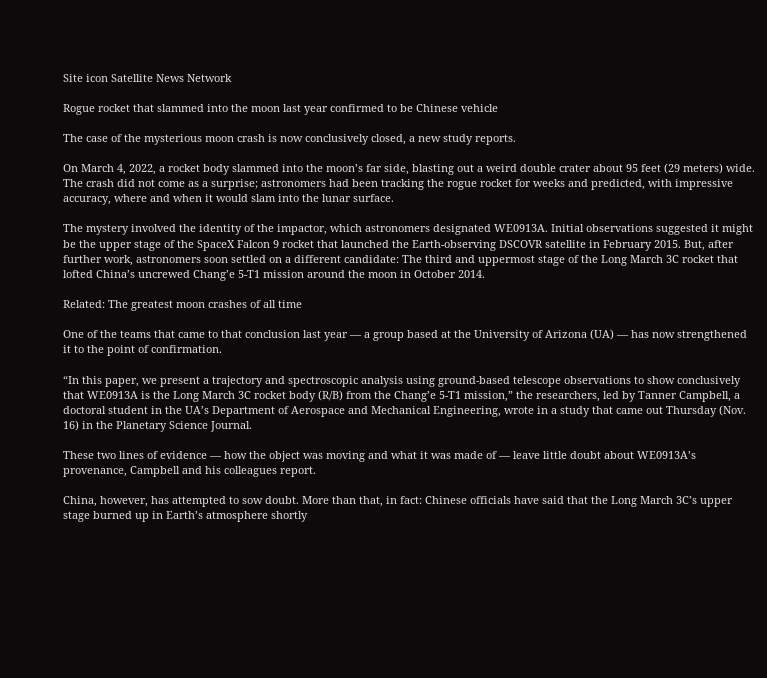Site icon Satellite News Network

Rogue rocket that slammed into the moon last year confirmed to be Chinese vehicle

The case of the mysterious moon crash is now conclusively closed, a new study reports.

On March 4, 2022, a rocket body slammed into the moon’s far side, blasting out a weird double crater about 95 feet (29 meters) wide. The crash did not come as a surprise; astronomers had been tracking the rogue rocket for weeks and predicted, with impressive accuracy, where and when it would slam into the lunar surface.

The mystery involved the identity of the impactor, which astronomers designated WE0913A. Initial observations suggested it might be the upper stage of the SpaceX Falcon 9 rocket that launched the Earth-observing DSCOVR satellite in February 2015. But, after further work, astronomers soon settled on a different candidate: The third and uppermost stage of the Long March 3C rocket that lofted China’s uncrewed Chang’e 5-T1 mission around the moon in October 2014.

Related: The greatest moon crashes of all time

One of the teams that came to that conclusion last year — a group based at the University of Arizona (UA) — has now strengthened it to the point of confirmation.

“In this paper, we present a trajectory and spectroscopic analysis using ground-based telescope observations to show conclusively that WE0913A is the Long March 3C rocket body (R/B) from the Chang’e 5-T1 mission,” the researchers, led by Tanner Campbell, a doctoral student in the UA’s Department of Aerospace and Mechanical Engineering, wrote in a study that came out Thursday (Nov. 16) in the Planetary Science Journal.

These two lines of evidence — how the object was moving and what it was made of — leave little doubt about WE0913A’s provenance, Campbell and his colleagues report.

China, however, has attempted to sow doubt. More than that, in fact: Chinese officials have said that the Long March 3C’s upper stage burned up in Earth’s atmosphere shortly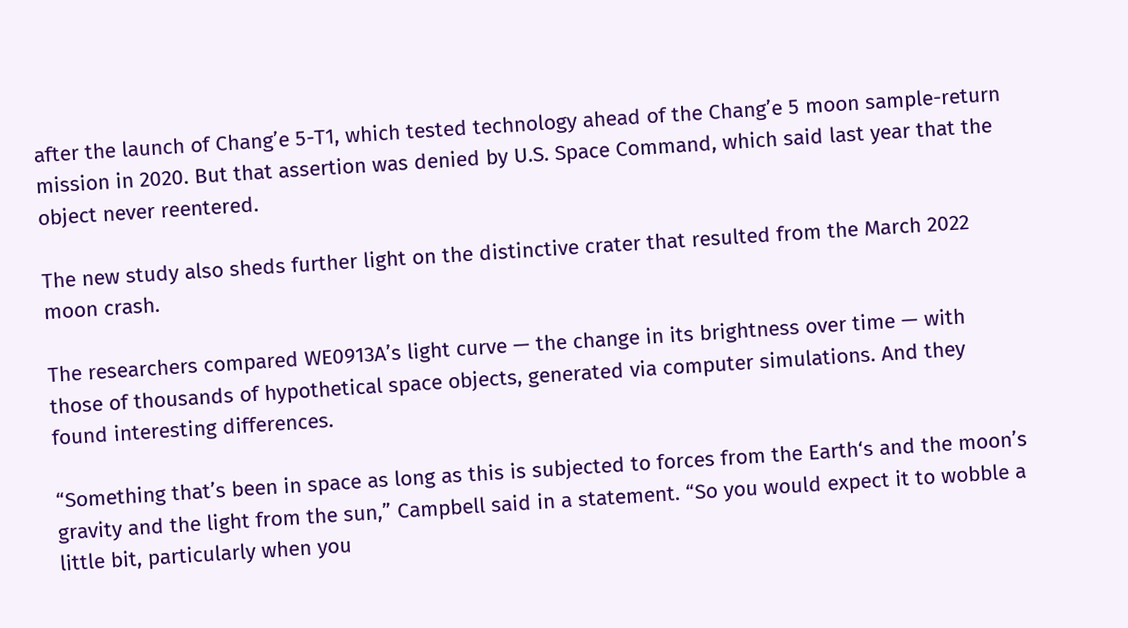after the launch of Chang’e 5-T1, which tested technology ahead of the Chang’e 5 moon sample-return mission in 2020. But that assertion was denied by U.S. Space Command, which said last year that the object never reentered.

The new study also sheds further light on the distinctive crater that resulted from the March 2022 moon crash.

The researchers compared WE0913A’s light curve — the change in its brightness over time — with those of thousands of hypothetical space objects, generated via computer simulations. And they found interesting differences.

“Something that’s been in space as long as this is subjected to forces from the Earth‘s and the moon’s gravity and the light from the sun,” Campbell said in a statement. “So you would expect it to wobble a little bit, particularly when you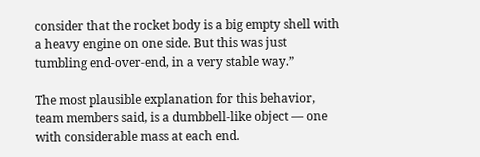consider that the rocket body is a big empty shell with a heavy engine on one side. But this was just tumbling end-over-end, in a very stable way.”

The most plausible explanation for this behavior, team members said, is a dumbbell-like object — one with considerable mass at each end.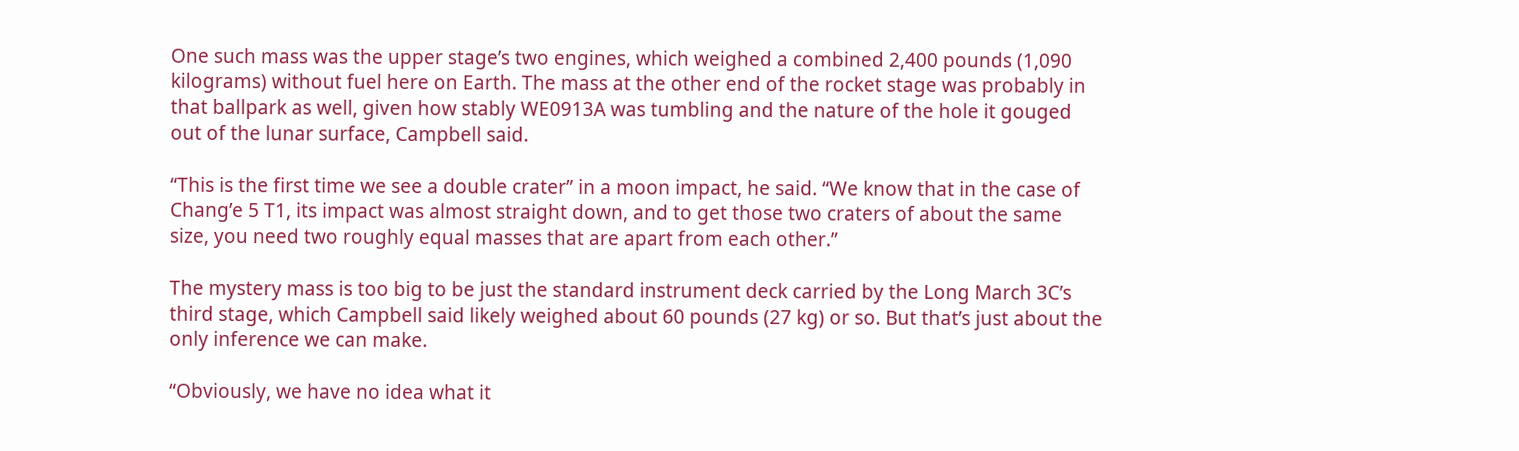One such mass was the upper stage’s two engines, which weighed a combined 2,400 pounds (1,090 kilograms) without fuel here on Earth. The mass at the other end of the rocket stage was probably in that ballpark as well, given how stably WE0913A was tumbling and the nature of the hole it gouged out of the lunar surface, Campbell said.

“This is the first time we see a double crater” in a moon impact, he said. “We know that in the case of Chang’e 5 T1, its impact was almost straight down, and to get those two craters of about the same size, you need two roughly equal masses that are apart from each other.”

The mystery mass is too big to be just the standard instrument deck carried by the Long March 3C’s third stage, which Campbell said likely weighed about 60 pounds (27 kg) or so. But that’s just about the only inference we can make.

“Obviously, we have no idea what it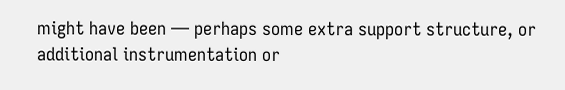might have been — perhaps some extra support structure, or additional instrumentation or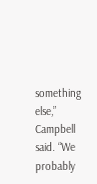something else,” Campbell said. “We probably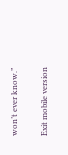won’t ever know.”

Exit mobile version